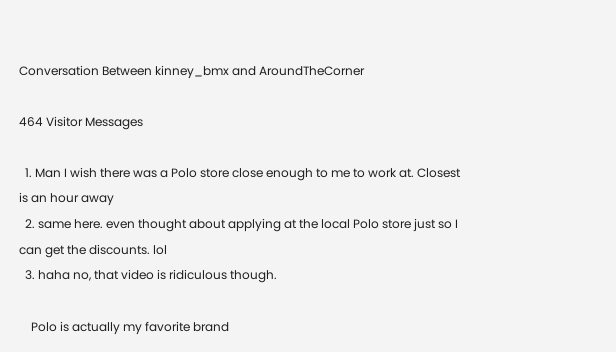Conversation Between kinney_bmx and AroundTheCorner

464 Visitor Messages

  1. Man I wish there was a Polo store close enough to me to work at. Closest is an hour away
  2. same here. even thought about applying at the local Polo store just so I can get the discounts. lol
  3. haha no, that video is ridiculous though.

    Polo is actually my favorite brand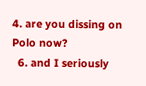4. are you dissing on Polo now?
  6. and I seriously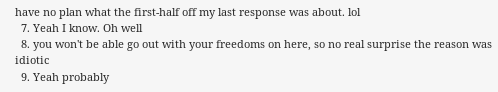have no plan what the first-half off my last response was about. lol
  7. Yeah I know. Oh well
  8. you won't be able go out with your freedoms on here, so no real surprise the reason was idiotic
  9. Yeah probably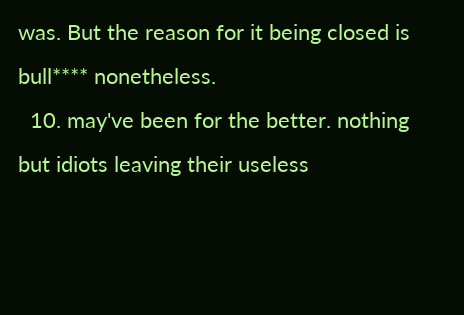was. But the reason for it being closed is bull**** nonetheless.
  10. may've been for the better. nothing but idiots leaving their useless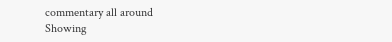commentary all around
Showing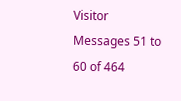Visitor Messages 51 to 60 of 464